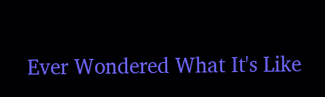Ever Wondered What It's Like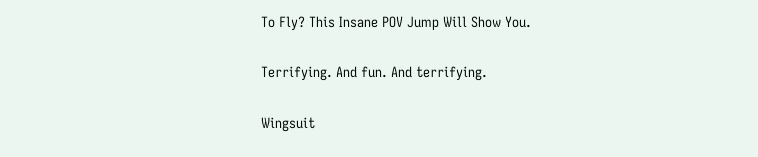To Fly? This Insane POV Jump Will Show You.

Terrifying. And fun. And terrifying.

Wingsuit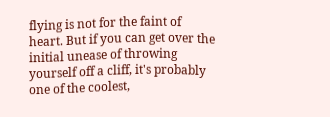flying is not for the faint of heart. But if you can get over the initial unease of throwing yourself off a cliff, it's probably one of the coolest,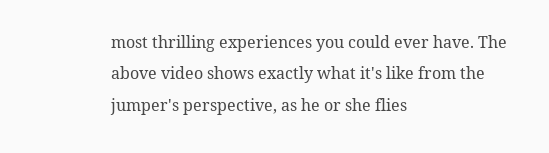most thrilling experiences you could ever have. The above video shows exactly what it's like from the jumper's perspective, as he or she flies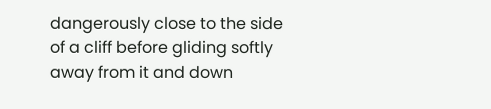dangerously close to the side of a cliff before gliding softly away from it and down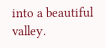into a beautiful valley.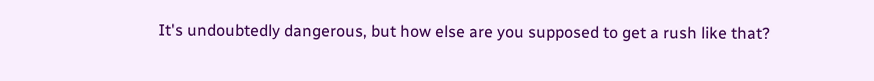It's undoubtedly dangerous, but how else are you supposed to get a rush like that?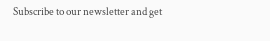Subscribe to our newsletter and get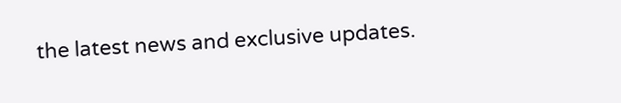the latest news and exclusive updates.